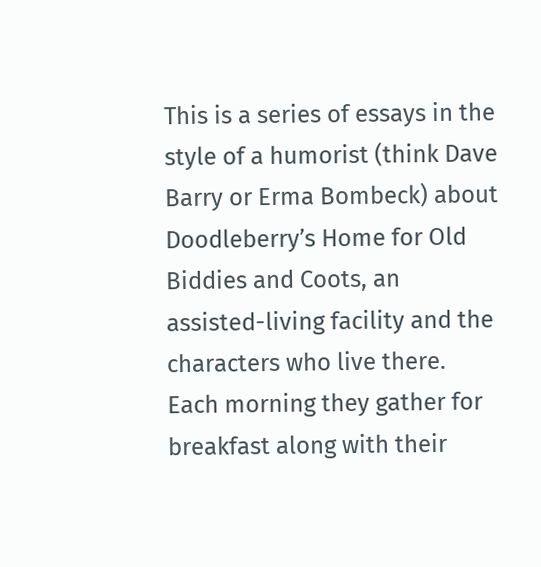This is a series of essays in the style of a humorist (think Dave Barry or Erma Bombeck) about Doodleberry’s Home for Old Biddies and Coots, an assisted-living facility and the characters who live there. Each morning they gather for breakfast along with their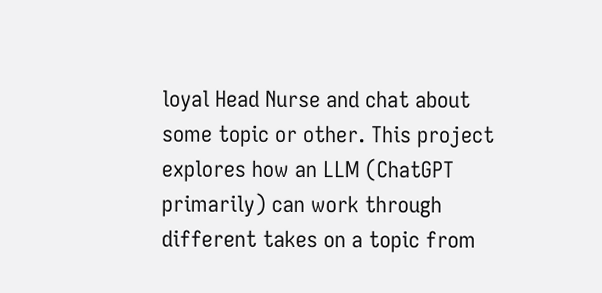loyal Head Nurse and chat about some topic or other. This project explores how an LLM (ChatGPT primarily) can work through different takes on a topic from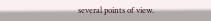several points of view.